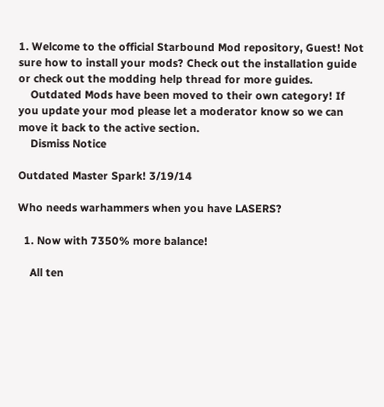1. Welcome to the official Starbound Mod repository, Guest! Not sure how to install your mods? Check out the installation guide or check out the modding help thread for more guides.
    Outdated Mods have been moved to their own category! If you update your mod please let a moderator know so we can move it back to the active section.
    Dismiss Notice

Outdated Master Spark! 3/19/14

Who needs warhammers when you have LASERS?

  1. Now with 7350% more balance!

    All ten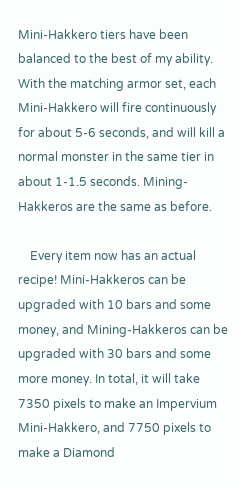Mini-Hakkero tiers have been balanced to the best of my ability. With the matching armor set, each Mini-Hakkero will fire continuously for about 5-6 seconds, and will kill a normal monster in the same tier in about 1-1.5 seconds. Mining-Hakkeros are the same as before.

    Every item now has an actual recipe! Mini-Hakkeros can be upgraded with 10 bars and some money, and Mining-Hakkeros can be upgraded with 30 bars and some more money. In total, it will take 7350 pixels to make an Impervium Mini-Hakkero, and 7750 pixels to make a Diamond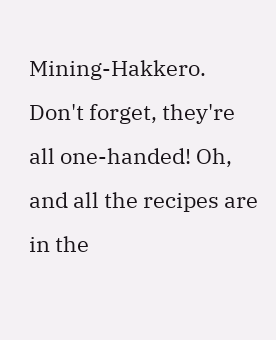Mining-Hakkero. Don't forget, they're all one-handed! Oh, and all the recipes are in the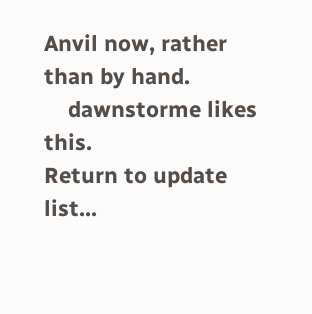Anvil now, rather than by hand.
    dawnstorme likes this.
Return to update list...